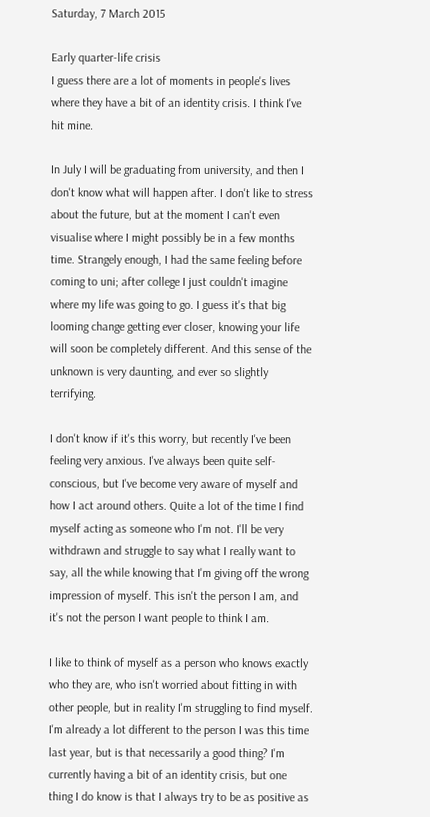Saturday, 7 March 2015

Early quarter-life crisis
I guess there are a lot of moments in people's lives where they have a bit of an identity crisis. I think I've hit mine.

In July I will be graduating from university, and then I don't know what will happen after. I don't like to stress about the future, but at the moment I can't even visualise where I might possibly be in a few months time. Strangely enough, I had the same feeling before coming to uni; after college I just couldn't imagine where my life was going to go. I guess it's that big looming change getting ever closer, knowing your life will soon be completely different. And this sense of the unknown is very daunting, and ever so slightly terrifying.

I don't know if it's this worry, but recently I've been feeling very anxious. I've always been quite self-conscious, but I've become very aware of myself and how I act around others. Quite a lot of the time I find myself acting as someone who I'm not. I'll be very withdrawn and struggle to say what I really want to say, all the while knowing that I'm giving off the wrong impression of myself. This isn't the person I am, and it's not the person I want people to think I am.

I like to think of myself as a person who knows exactly who they are, who isn't worried about fitting in with other people, but in reality I'm struggling to find myself. I'm already a lot different to the person I was this time last year, but is that necessarily a good thing? I'm currently having a bit of an identity crisis, but one thing I do know is that I always try to be as positive as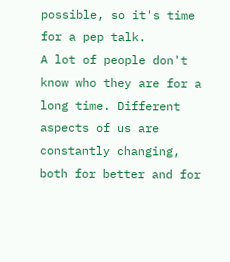possible, so it's time for a pep talk.
A lot of people don't know who they are for a long time. Different aspects of us are constantly changing, both for better and for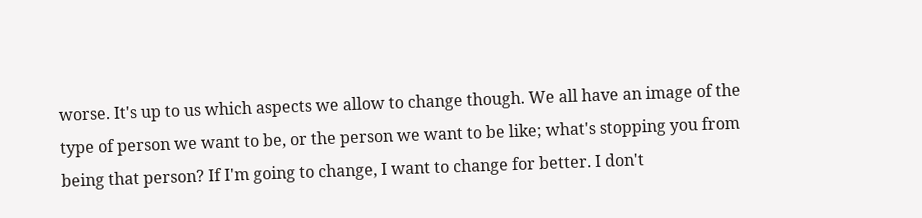worse. It's up to us which aspects we allow to change though. We all have an image of the type of person we want to be, or the person we want to be like; what's stopping you from being that person? If I'm going to change, I want to change for better. I don't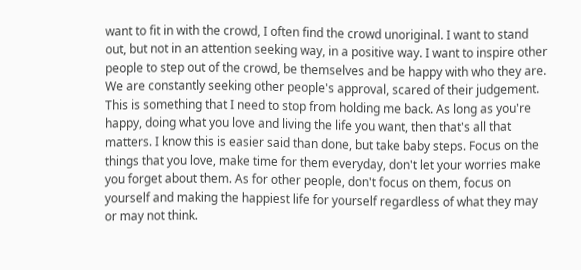want to fit in with the crowd, I often find the crowd unoriginal. I want to stand out, but not in an attention seeking way, in a positive way. I want to inspire other people to step out of the crowd, be themselves and be happy with who they are. We are constantly seeking other people's approval, scared of their judgement. This is something that I need to stop from holding me back. As long as you're happy, doing what you love and living the life you want, then that's all that matters. I know this is easier said than done, but take baby steps. Focus on the things that you love, make time for them everyday, don't let your worries make you forget about them. As for other people, don't focus on them, focus on yourself and making the happiest life for yourself regardless of what they may or may not think.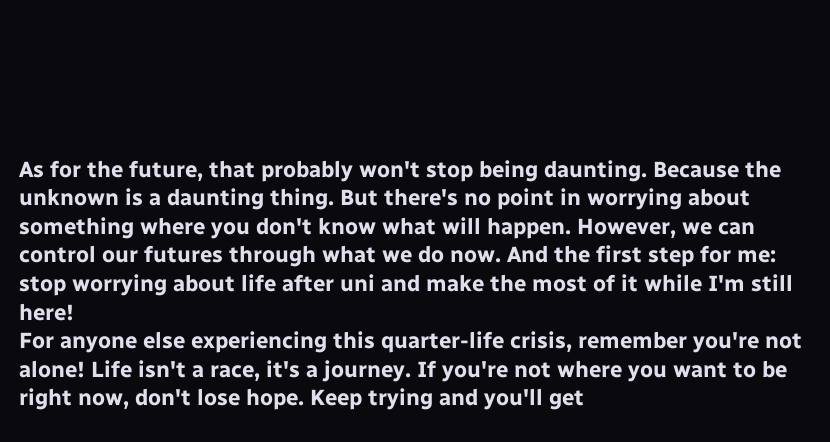As for the future, that probably won't stop being daunting. Because the unknown is a daunting thing. But there's no point in worrying about something where you don't know what will happen. However, we can control our futures through what we do now. And the first step for me: stop worrying about life after uni and make the most of it while I'm still here!
For anyone else experiencing this quarter-life crisis, remember you're not alone! Life isn't a race, it's a journey. If you're not where you want to be right now, don't lose hope. Keep trying and you'll get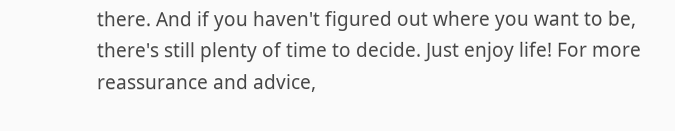there. And if you haven't figured out where you want to be, there's still plenty of time to decide. Just enjoy life! For more reassurance and advice,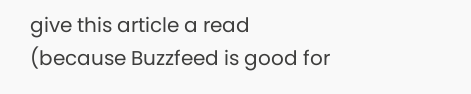give this article a read (because Buzzfeed is good for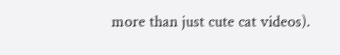more than just cute cat videos).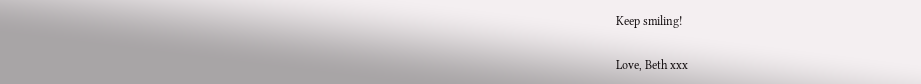Keep smiling!

Love, Beth xxx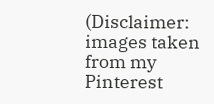(Disclaimer: images taken from my Pinterest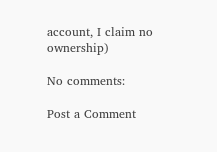account, I claim no ownership)

No comments:

Post a Comment